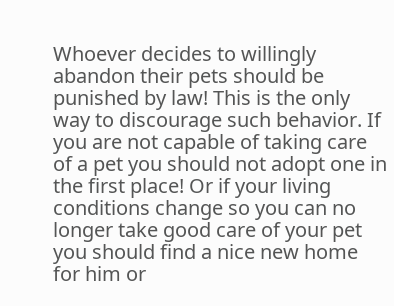Whoever decides to willingly abandon their pets should be punished by law! This is the only way to discourage such behavior. If you are not capable of taking care of a pet you should not adopt one in the first place! Or if your living conditions change so you can no longer take good care of your pet you should find a nice new home for him or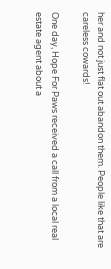her and not just flat out abandon them. People like that are careless cowards!

One day, Hope For Paws received a call from a local real estate agent about a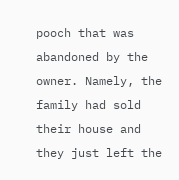pooch that was abandoned by the owner. Namely, the family had sold their house and they just left the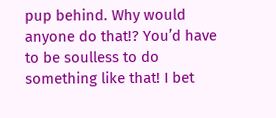pup behind. Why would anyone do that!? You’d have to be soulless to do something like that! I bet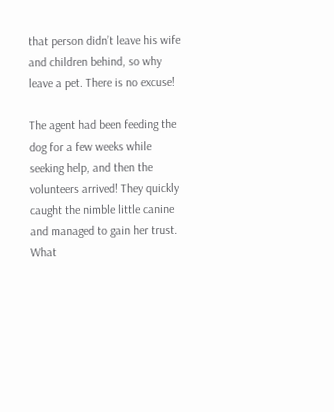that person didn’t leave his wife and children behind, so why leave a pet. There is no excuse!

The agent had been feeding the dog for a few weeks while seeking help, and then the volunteers arrived! They quickly caught the nimble little canine and managed to gain her trust. What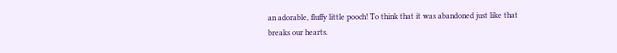an adorable, fluffy little pooch! To think that it was abandoned just like that breaks our hearts.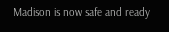Madison is now safe and ready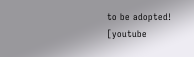to be adopted!
[youtube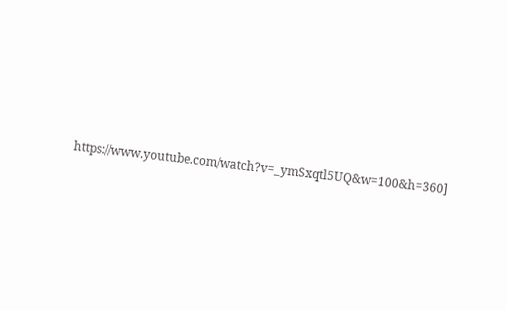https://www.youtube.com/watch?v=_ymSxqtl5UQ&w=100&h=360]